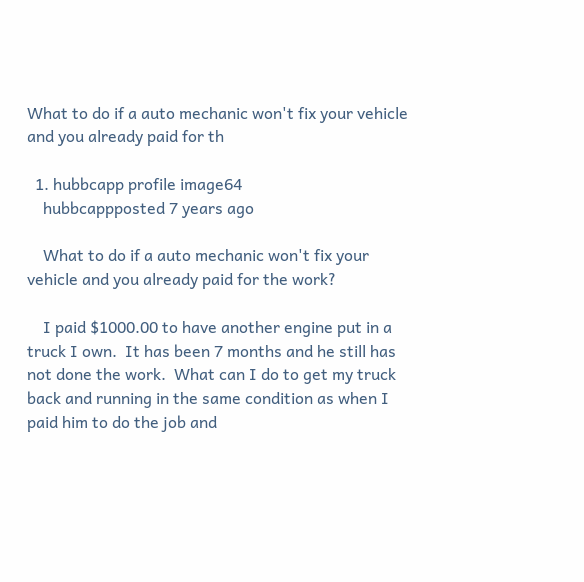What to do if a auto mechanic won't fix your vehicle and you already paid for th

  1. hubbcapp profile image64
    hubbcappposted 7 years ago

    What to do if a auto mechanic won't fix your vehicle and you already paid for the work?

    I paid $1000.00 to have another engine put in a truck I own.  It has been 7 months and he still has not done the work.  What can I do to get my truck back and running in the same condition as when I paid him to do the job and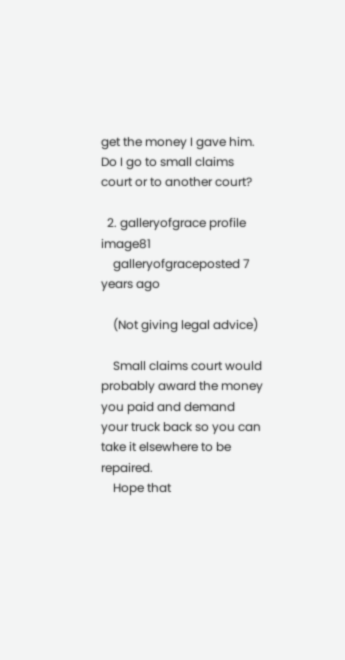get the money I gave him.  Do I go to small claims court or to another court?

  2. galleryofgrace profile image81
    galleryofgraceposted 7 years ago

    (Not giving legal advice)

    Small claims court would probably award the money you paid and demand your truck back so you can take it elsewhere to be repaired.
    Hope that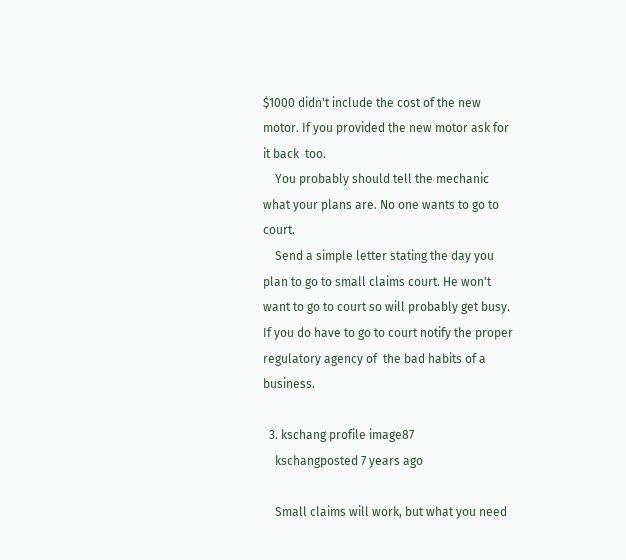$1000 didn't include the cost of the new motor. If you provided the new motor ask for it back  too.
    You probably should tell the mechanic what your plans are. No one wants to go to court.
    Send a simple letter stating the day you plan to go to small claims court. He won't want to go to court so will probably get busy. If you do have to go to court notify the proper regulatory agency of  the bad habits of a business.

  3. kschang profile image87
    kschangposted 7 years ago

    Small claims will work, but what you need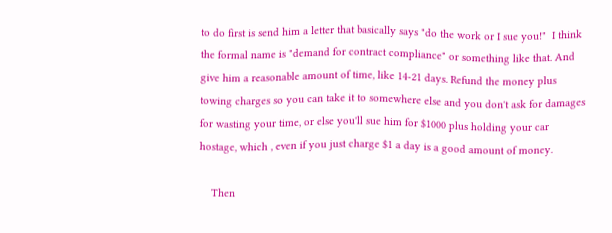to do first is send him a letter that basically says "do the work or I sue you!"  I think the formal name is "demand for contract compliance" or something like that. And give him a reasonable amount of time, like 14-21 days. Refund the money plus towing charges so you can take it to somewhere else and you don't ask for damages for wasting your time, or else you'll sue him for $1000 plus holding your car hostage, which , even if you just charge $1 a day is a good amount of money.

    Then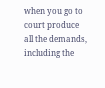when you go to court produce all the demands, including the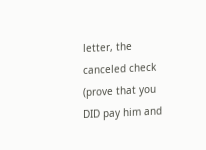letter, the canceled check (prove that you DID pay him and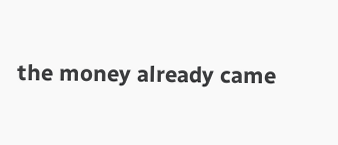the money already came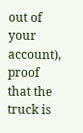out of your account), proof that the truck is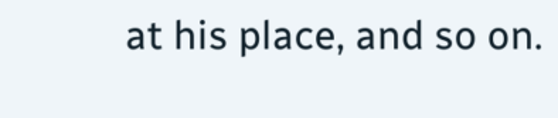at his place, and so on.